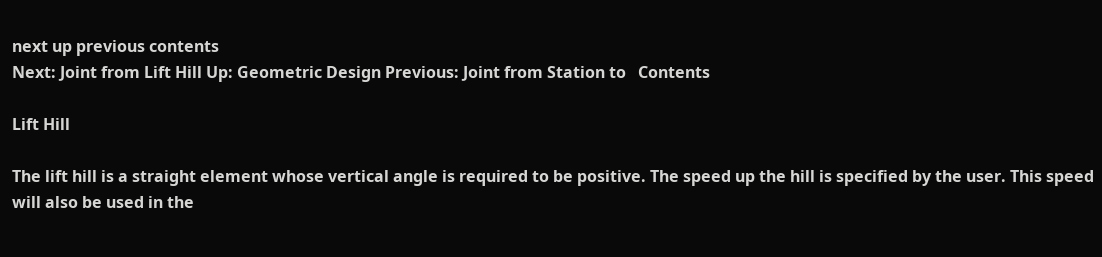next up previous contents
Next: Joint from Lift Hill Up: Geometric Design Previous: Joint from Station to   Contents

Lift Hill

The lift hill is a straight element whose vertical angle is required to be positive. The speed up the hill is specified by the user. This speed will also be used in the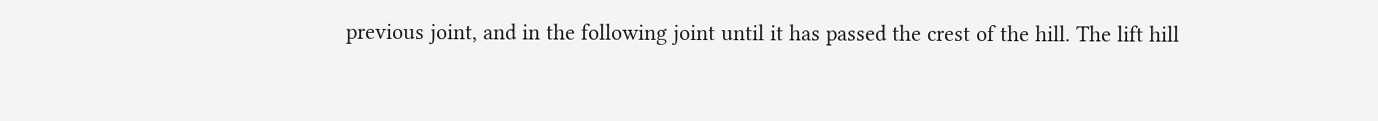previous joint, and in the following joint until it has passed the crest of the hill. The lift hill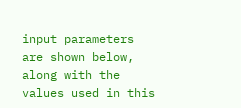input parameters are shown below, along with the values used in this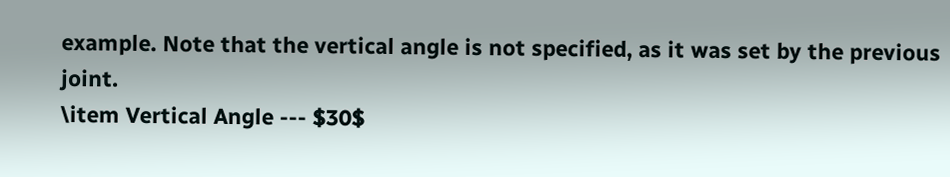example. Note that the vertical angle is not specified, as it was set by the previous joint.
\item Vertical Angle --- $30$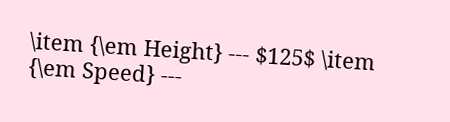\item {\em Height} --- $125$ \item {\em Speed} ---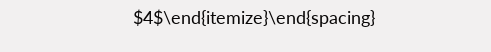$4$\end{itemize}\end{spacing}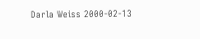Darla Weiss 2000-02-13